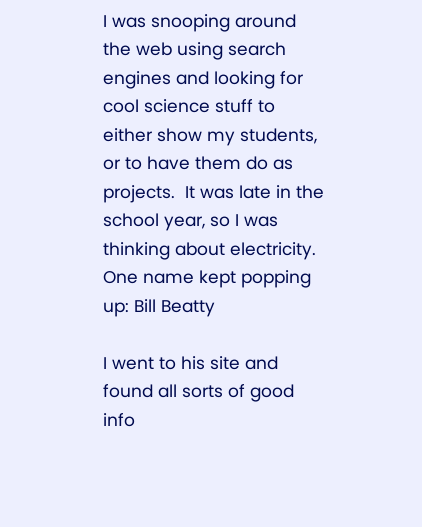I was snooping around the web using search engines and looking for cool science stuff to either show my students, or to have them do as projects.  It was late in the school year, so I was thinking about electricity.
One name kept popping up: Bill Beatty

I went to his site and found all sorts of good info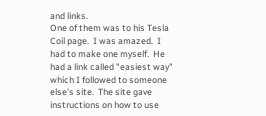and links.
One of them was to his Tesla Coil page.  I was amazed.  I had to make one myself.  He had a link called "easiest way" which I followed to someone else's site.  The site gave instructions on how to use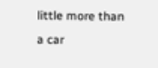little more than a car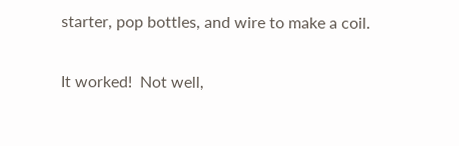starter, pop bottles, and wire to make a coil.

It worked!  Not well,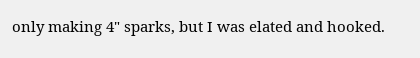only making 4" sparks, but I was elated and hooked.